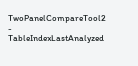TwoPanelCompareTool2 - TableIndexLastAnalyzed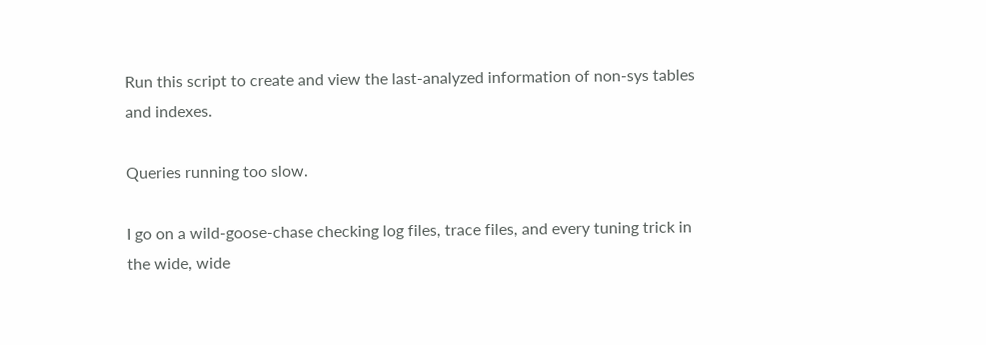Run this script to create and view the last-analyzed information of non-sys tables and indexes.

Queries running too slow.

I go on a wild-goose-chase checking log files, trace files, and every tuning trick in the wide, wide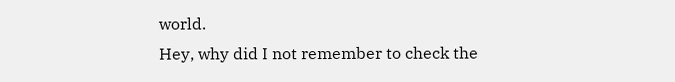world.
Hey, why did I not remember to check the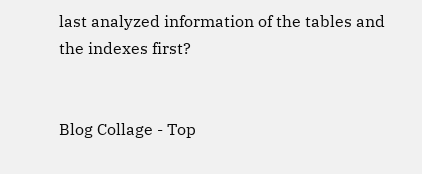last analyzed information of the tables and the indexes first?


Blog Collage - Top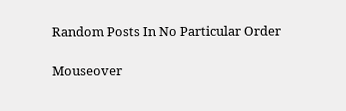Random Posts In No Particular Order

Mouseover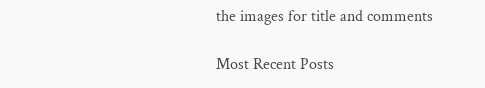the images for title and comments

Most Recent Posts